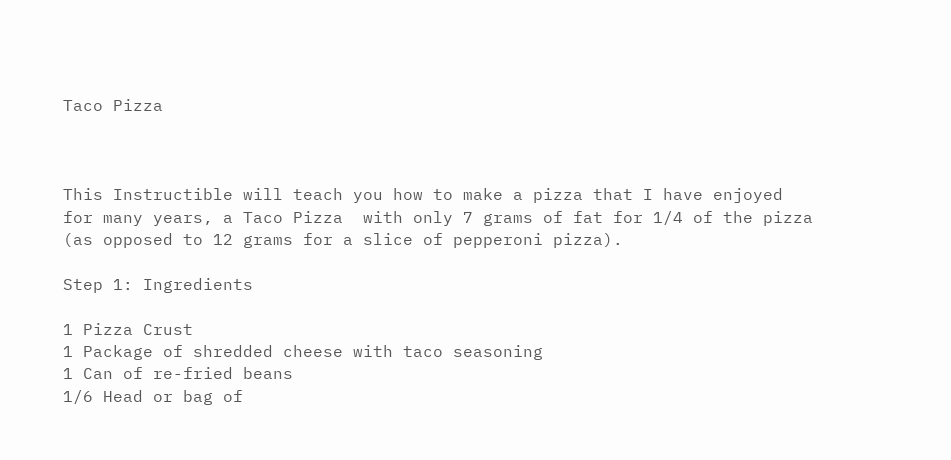Taco Pizza



This Instructible will teach you how to make a pizza that I have enjoyed for many years, a Taco Pizza  with only 7 grams of fat for 1/4 of the pizza (as opposed to 12 grams for a slice of pepperoni pizza).

Step 1: Ingredients

1 Pizza Crust
1 Package of shredded cheese with taco seasoning
1 Can of re-fried beans
1/6 Head or bag of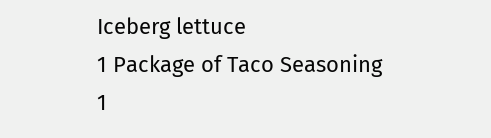Iceberg lettuce
1 Package of Taco Seasoning
1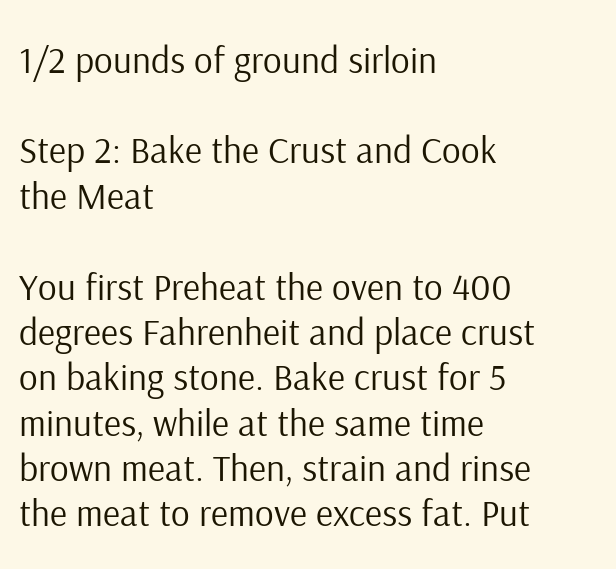1/2 pounds of ground sirloin

Step 2: Bake the Crust and Cook the Meat

You first Preheat the oven to 400 degrees Fahrenheit and place crust on baking stone. Bake crust for 5 minutes, while at the same time brown meat. Then, strain and rinse the meat to remove excess fat. Put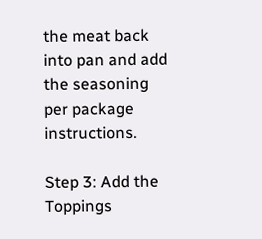the meat back into pan and add the seasoning per package instructions.

Step 3: Add the Toppings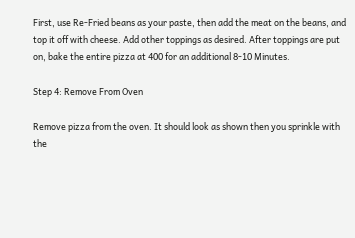First, use Re-Fried beans as your paste, then add the meat on the beans, and top it off with cheese. Add other toppings as desired. After toppings are put on, bake the entire pizza at 400 for an additional 8-10 Minutes.

Step 4: Remove From Oven

Remove pizza from the oven. It should look as shown then you sprinkle with the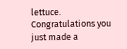lettuce. Congratulations you just made a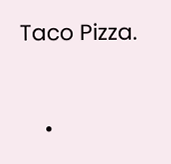Taco Pizza.



    •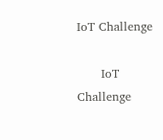IoT Challenge

      IoT Challenge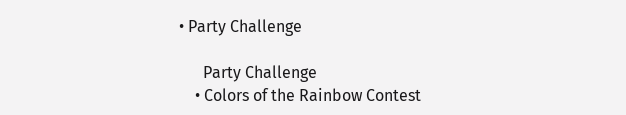• Party Challenge

      Party Challenge
    • Colors of the Rainbow Contest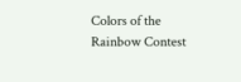Colors of the Rainbow Contest